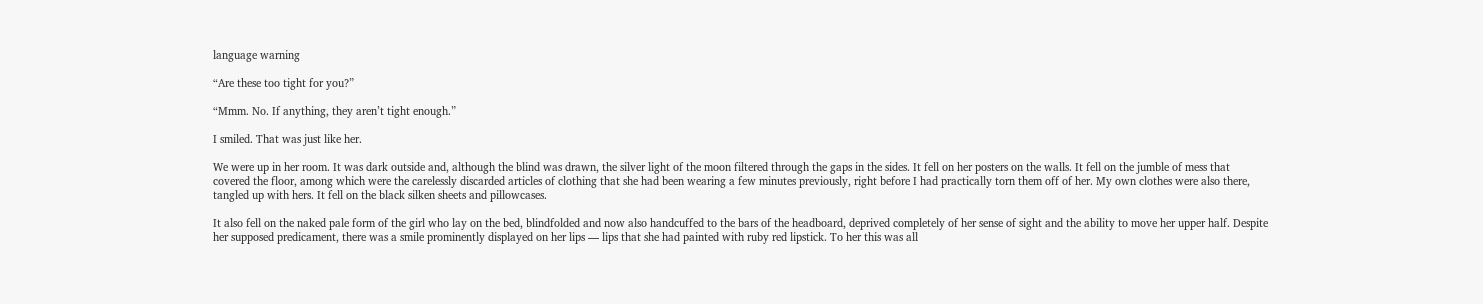language warning

“Are these too tight for you?”

“Mmm. No. If anything, they aren’t tight enough.”

I smiled. That was just like her.

We were up in her room. It was dark outside and, although the blind was drawn, the silver light of the moon filtered through the gaps in the sides. It fell on her posters on the walls. It fell on the jumble of mess that covered the floor, among which were the carelessly discarded articles of clothing that she had been wearing a few minutes previously, right before I had practically torn them off of her. My own clothes were also there, tangled up with hers. It fell on the black silken sheets and pillowcases.

It also fell on the naked pale form of the girl who lay on the bed, blindfolded and now also handcuffed to the bars of the headboard, deprived completely of her sense of sight and the ability to move her upper half. Despite her supposed predicament, there was a smile prominently displayed on her lips — lips that she had painted with ruby red lipstick. To her this was all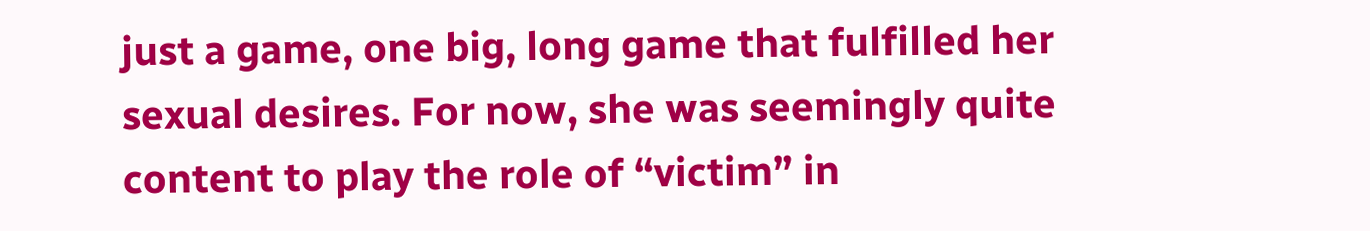just a game, one big, long game that fulfilled her sexual desires. For now, she was seemingly quite content to play the role of “victim” in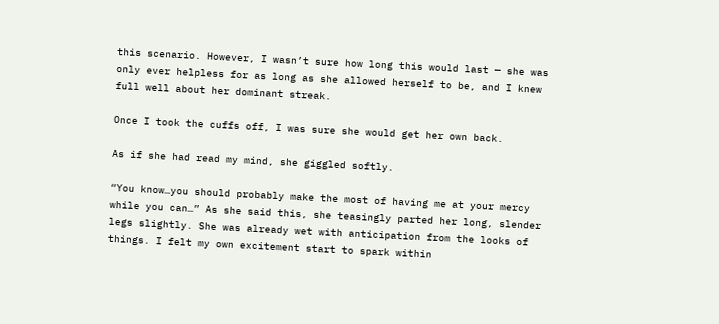this scenario. However, I wasn’t sure how long this would last — she was only ever helpless for as long as she allowed herself to be, and I knew full well about her dominant streak.

Once I took the cuffs off, I was sure she would get her own back.

As if she had read my mind, she giggled softly.

“You know…you should probably make the most of having me at your mercy while you can…” As she said this, she teasingly parted her long, slender legs slightly. She was already wet with anticipation from the looks of things. I felt my own excitement start to spark within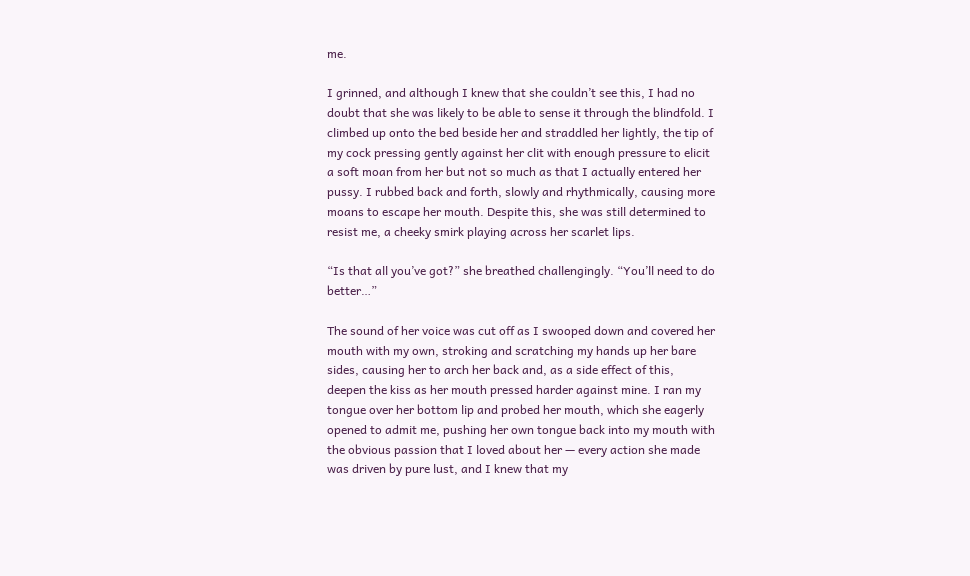me.

I grinned, and although I knew that she couldn’t see this, I had no doubt that she was likely to be able to sense it through the blindfold. I climbed up onto the bed beside her and straddled her lightly, the tip of my cock pressing gently against her clit with enough pressure to elicit a soft moan from her but not so much as that I actually entered her pussy. I rubbed back and forth, slowly and rhythmically, causing more moans to escape her mouth. Despite this, she was still determined to resist me, a cheeky smirk playing across her scarlet lips.

“Is that all you’ve got?” she breathed challengingly. “You’ll need to do better…”

The sound of her voice was cut off as I swooped down and covered her mouth with my own, stroking and scratching my hands up her bare sides, causing her to arch her back and, as a side effect of this, deepen the kiss as her mouth pressed harder against mine. I ran my tongue over her bottom lip and probed her mouth, which she eagerly opened to admit me, pushing her own tongue back into my mouth with the obvious passion that I loved about her — every action she made was driven by pure lust, and I knew that my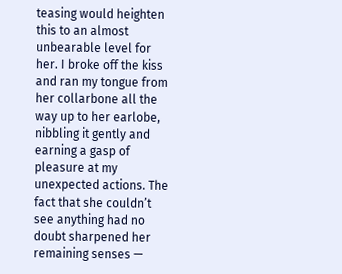teasing would heighten this to an almost unbearable level for her. I broke off the kiss and ran my tongue from her collarbone all the way up to her earlobe, nibbling it gently and earning a gasp of pleasure at my unexpected actions. The fact that she couldn’t see anything had no doubt sharpened her remaining senses —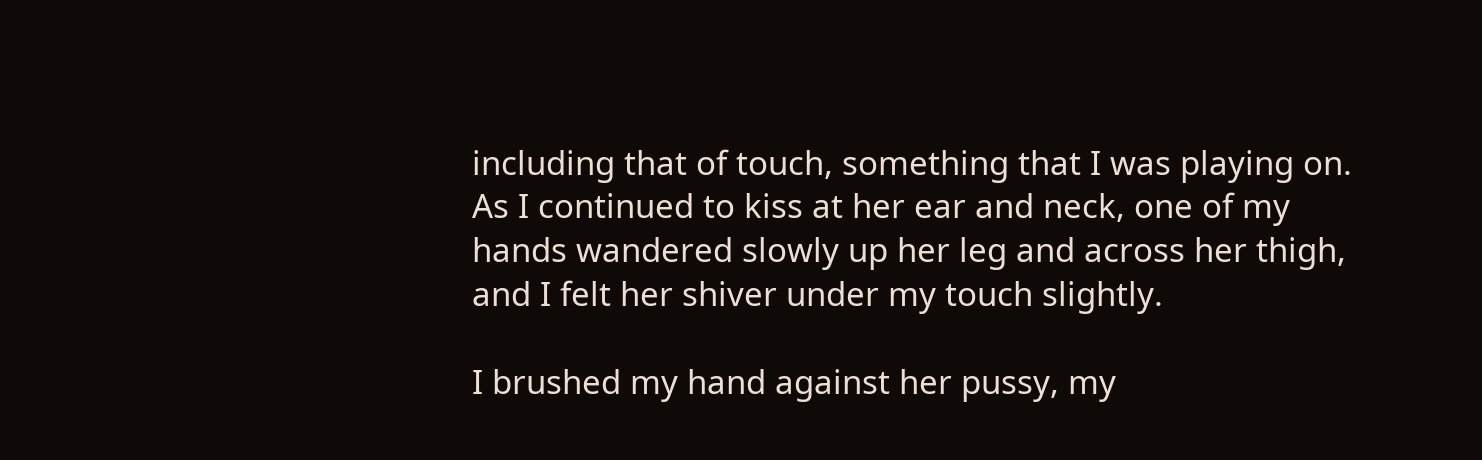including that of touch, something that I was playing on. As I continued to kiss at her ear and neck, one of my hands wandered slowly up her leg and across her thigh, and I felt her shiver under my touch slightly.

I brushed my hand against her pussy, my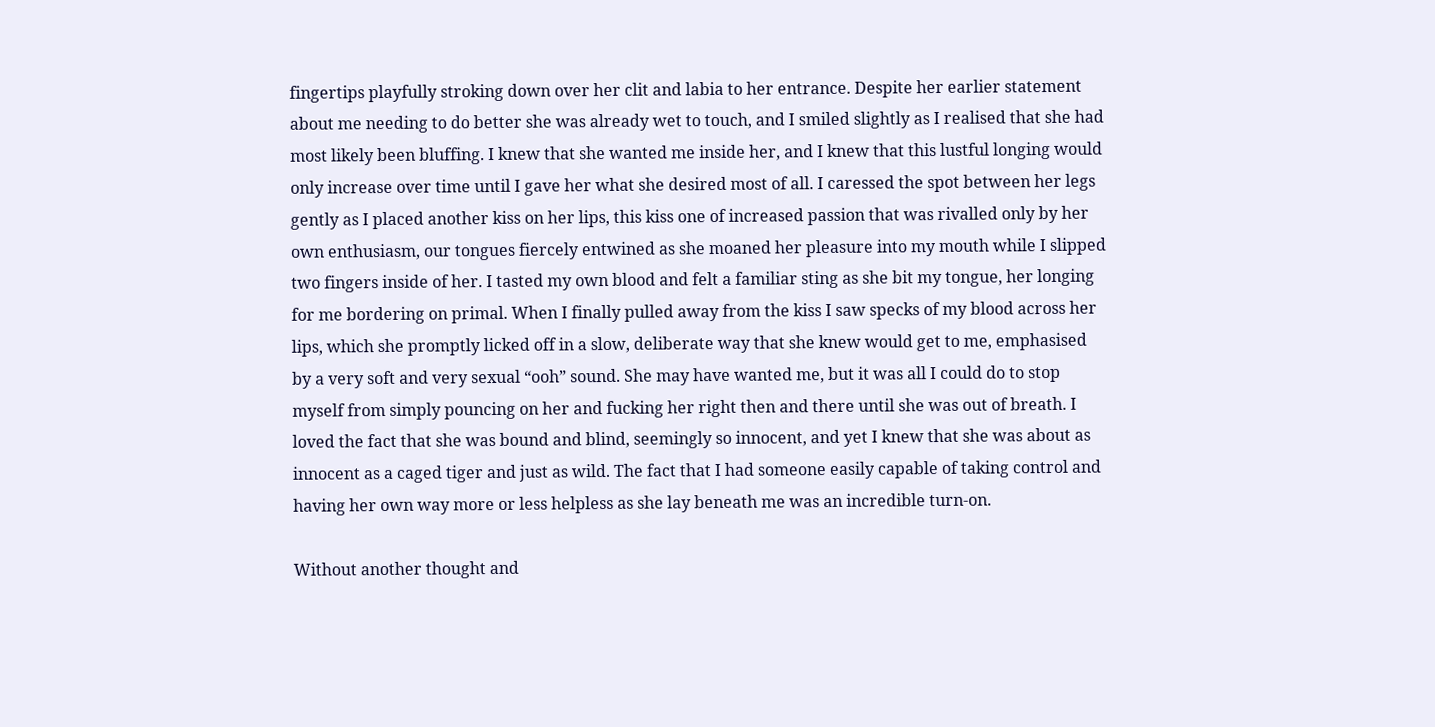fingertips playfully stroking down over her clit and labia to her entrance. Despite her earlier statement about me needing to do better she was already wet to touch, and I smiled slightly as I realised that she had most likely been bluffing. I knew that she wanted me inside her, and I knew that this lustful longing would only increase over time until I gave her what she desired most of all. I caressed the spot between her legs gently as I placed another kiss on her lips, this kiss one of increased passion that was rivalled only by her own enthusiasm, our tongues fiercely entwined as she moaned her pleasure into my mouth while I slipped two fingers inside of her. I tasted my own blood and felt a familiar sting as she bit my tongue, her longing for me bordering on primal. When I finally pulled away from the kiss I saw specks of my blood across her lips, which she promptly licked off in a slow, deliberate way that she knew would get to me, emphasised by a very soft and very sexual “ooh” sound. She may have wanted me, but it was all I could do to stop myself from simply pouncing on her and fucking her right then and there until she was out of breath. I loved the fact that she was bound and blind, seemingly so innocent, and yet I knew that she was about as innocent as a caged tiger and just as wild. The fact that I had someone easily capable of taking control and having her own way more or less helpless as she lay beneath me was an incredible turn-on.

Without another thought and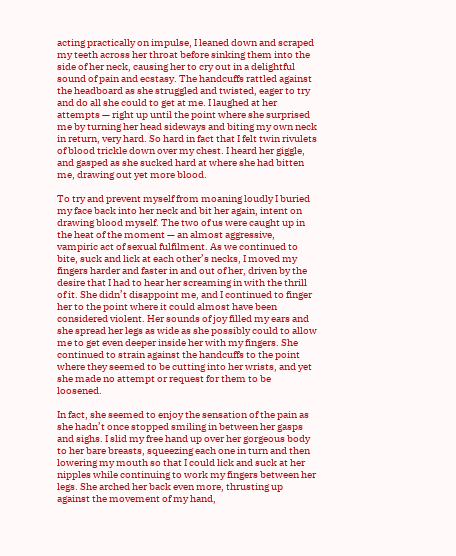acting practically on impulse, I leaned down and scraped my teeth across her throat before sinking them into the side of her neck, causing her to cry out in a delightful sound of pain and ecstasy. The handcuffs rattled against the headboard as she struggled and twisted, eager to try and do all she could to get at me. I laughed at her attempts — right up until the point where she surprised me by turning her head sideways and biting my own neck in return, very hard. So hard in fact that I felt twin rivulets of blood trickle down over my chest. I heard her giggle, and gasped as she sucked hard at where she had bitten me, drawing out yet more blood.

To try and prevent myself from moaning loudly I buried my face back into her neck and bit her again, intent on drawing blood myself. The two of us were caught up in the heat of the moment — an almost aggressive, vampiric act of sexual fulfilment. As we continued to bite, suck and lick at each other’s necks, I moved my fingers harder and faster in and out of her, driven by the desire that I had to hear her screaming in with the thrill of it. She didn’t disappoint me, and I continued to finger her to the point where it could almost have been considered violent. Her sounds of joy filled my ears and she spread her legs as wide as she possibly could to allow me to get even deeper inside her with my fingers. She continued to strain against the handcuffs to the point where they seemed to be cutting into her wrists, and yet she made no attempt or request for them to be loosened.

In fact, she seemed to enjoy the sensation of the pain as she hadn’t once stopped smiling in between her gasps and sighs. I slid my free hand up over her gorgeous body to her bare breasts, squeezing each one in turn and then lowering my mouth so that I could lick and suck at her nipples while continuing to work my fingers between her legs. She arched her back even more, thrusting up against the movement of my hand,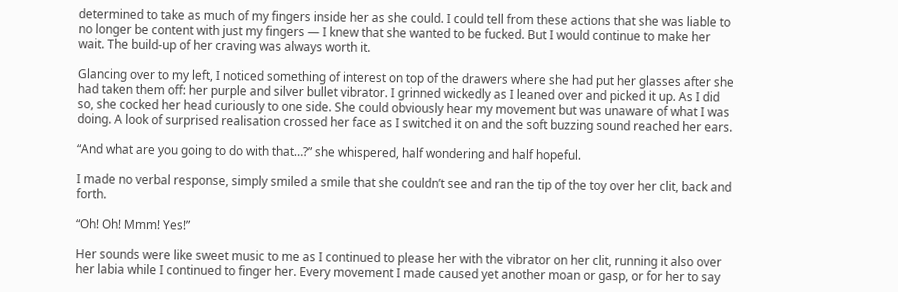determined to take as much of my fingers inside her as she could. I could tell from these actions that she was liable to no longer be content with just my fingers — I knew that she wanted to be fucked. But I would continue to make her wait. The build-up of her craving was always worth it.

Glancing over to my left, I noticed something of interest on top of the drawers where she had put her glasses after she had taken them off: her purple and silver bullet vibrator. I grinned wickedly as I leaned over and picked it up. As I did so, she cocked her head curiously to one side. She could obviously hear my movement but was unaware of what I was doing. A look of surprised realisation crossed her face as I switched it on and the soft buzzing sound reached her ears.

“And what are you going to do with that…?” she whispered, half wondering and half hopeful.

I made no verbal response, simply smiled a smile that she couldn’t see and ran the tip of the toy over her clit, back and forth.

“Oh! Oh! Mmm! Yes!”

Her sounds were like sweet music to me as I continued to please her with the vibrator on her clit, running it also over her labia while I continued to finger her. Every movement I made caused yet another moan or gasp, or for her to say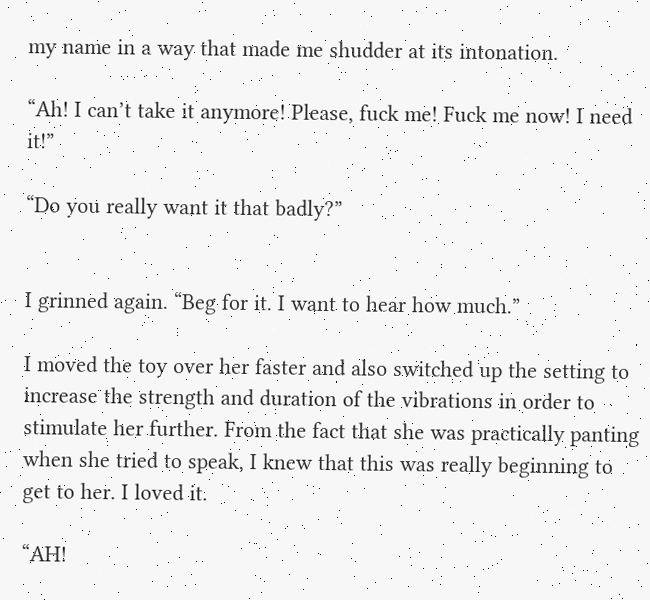my name in a way that made me shudder at its intonation.

“Ah! I can’t take it anymore! Please, fuck me! Fuck me now! I need it!”

“Do you really want it that badly?”


I grinned again. “Beg for it. I want to hear how much.”

I moved the toy over her faster and also switched up the setting to increase the strength and duration of the vibrations in order to stimulate her further. From the fact that she was practically panting when she tried to speak, I knew that this was really beginning to get to her. I loved it.

“AH!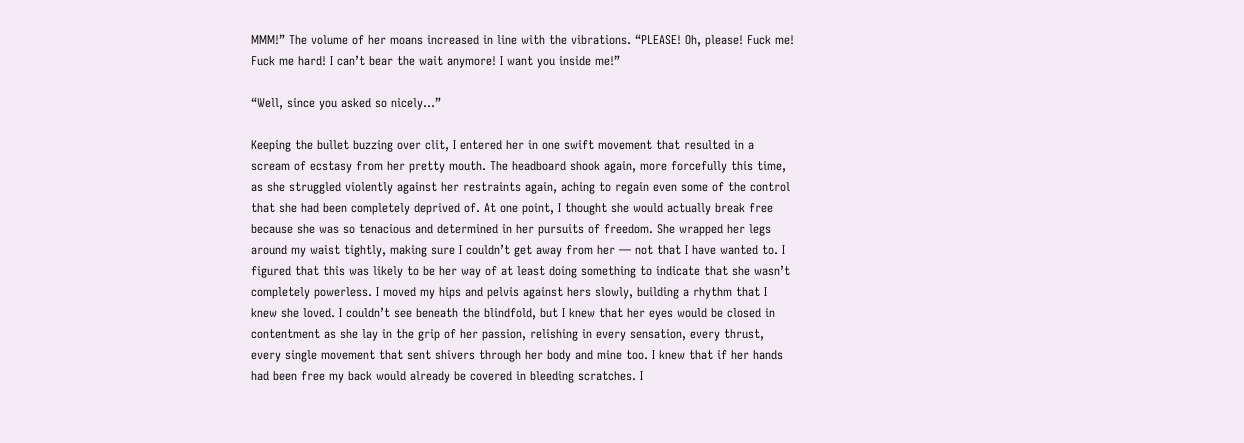MMM!” The volume of her moans increased in line with the vibrations. “PLEASE! Oh, please! Fuck me! Fuck me hard! I can’t bear the wait anymore! I want you inside me!”

“Well, since you asked so nicely…”

Keeping the bullet buzzing over clit, I entered her in one swift movement that resulted in a scream of ecstasy from her pretty mouth. The headboard shook again, more forcefully this time, as she struggled violently against her restraints again, aching to regain even some of the control that she had been completely deprived of. At one point, I thought she would actually break free because she was so tenacious and determined in her pursuits of freedom. She wrapped her legs around my waist tightly, making sure I couldn’t get away from her — not that I have wanted to. I figured that this was likely to be her way of at least doing something to indicate that she wasn’t completely powerless. I moved my hips and pelvis against hers slowly, building a rhythm that I knew she loved. I couldn’t see beneath the blindfold, but I knew that her eyes would be closed in contentment as she lay in the grip of her passion, relishing in every sensation, every thrust, every single movement that sent shivers through her body and mine too. I knew that if her hands had been free my back would already be covered in bleeding scratches. I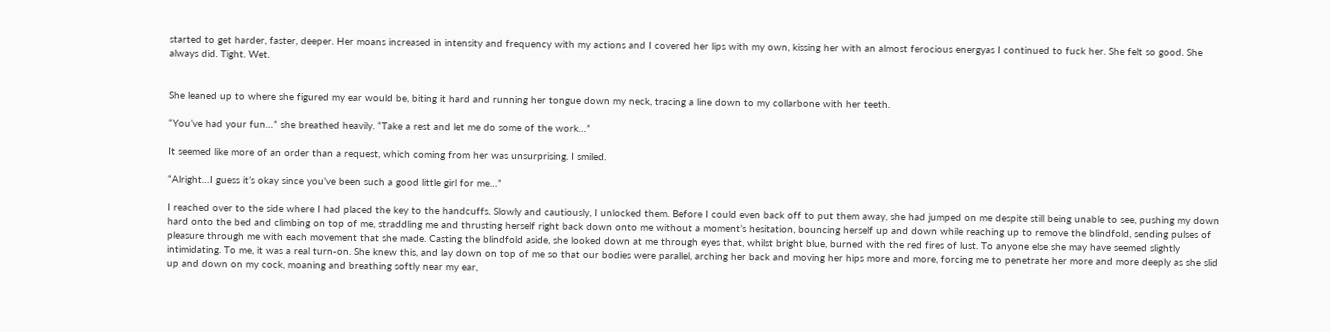started to get harder, faster, deeper. Her moans increased in intensity and frequency with my actions and I covered her lips with my own, kissing her with an almost ferocious energyas I continued to fuck her. She felt so good. She always did. Tight. Wet.


She leaned up to where she figured my ear would be, biting it hard and running her tongue down my neck, tracing a line down to my collarbone with her teeth.

“You’ve had your fun…” she breathed heavily. “Take a rest and let me do some of the work…”

It seemed like more of an order than a request, which coming from her was unsurprising. I smiled.

“Alright…I guess it’s okay since you’ve been such a good little girl for me…”

I reached over to the side where I had placed the key to the handcuffs. Slowly and cautiously, I unlocked them. Before I could even back off to put them away, she had jumped on me despite still being unable to see, pushing my down hard onto the bed and climbing on top of me, straddling me and thrusting herself right back down onto me without a moment’s hesitation, bouncing herself up and down while reaching up to remove the blindfold, sending pulses of pleasure through me with each movement that she made. Casting the blindfold aside, she looked down at me through eyes that, whilst bright blue, burned with the red fires of lust. To anyone else she may have seemed slightly intimidating. To me, it was a real turn-on. She knew this, and lay down on top of me so that our bodies were parallel, arching her back and moving her hips more and more, forcing me to penetrate her more and more deeply as she slid up and down on my cock, moaning and breathing softly near my ear,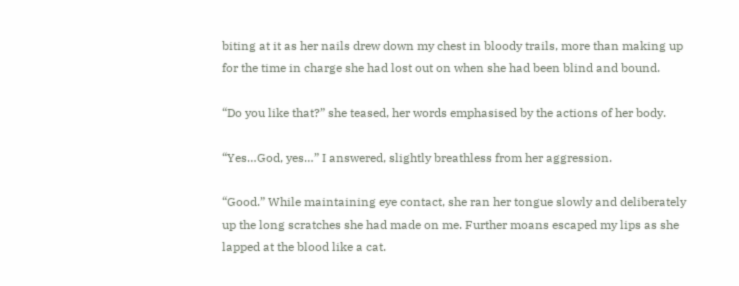biting at it as her nails drew down my chest in bloody trails, more than making up for the time in charge she had lost out on when she had been blind and bound.

“Do you like that?” she teased, her words emphasised by the actions of her body.

“Yes…God, yes…” I answered, slightly breathless from her aggression.

“Good.” While maintaining eye contact, she ran her tongue slowly and deliberately up the long scratches she had made on me. Further moans escaped my lips as she lapped at the blood like a cat.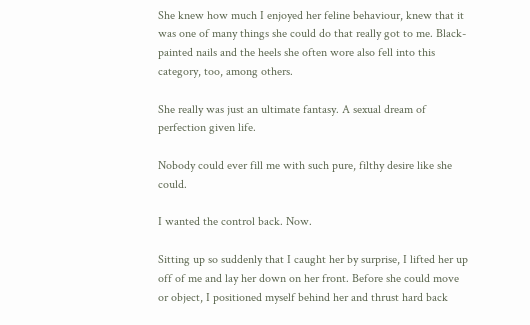She knew how much I enjoyed her feline behaviour, knew that it was one of many things she could do that really got to me. Black-painted nails and the heels she often wore also fell into this category, too, among others.

She really was just an ultimate fantasy. A sexual dream of perfection given life.

Nobody could ever fill me with such pure, filthy desire like she could.

I wanted the control back. Now.

Sitting up so suddenly that I caught her by surprise, I lifted her up off of me and lay her down on her front. Before she could move or object, I positioned myself behind her and thrust hard back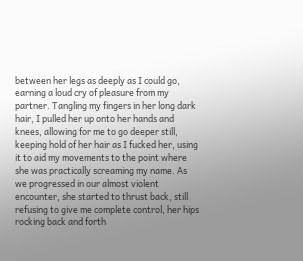between her legs as deeply as I could go, earning a loud cry of pleasure from my partner. Tangling my fingers in her long dark hair, I pulled her up onto her hands and knees, allowing for me to go deeper still, keeping hold of her hair as I fucked her, using it to aid my movements to the point where she was practically screaming my name. As we progressed in our almost violent encounter, she started to thrust back, still refusing to give me complete control, her hips rocking back and forth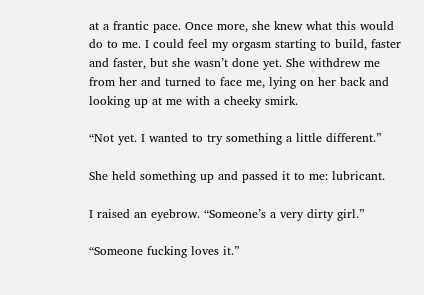at a frantic pace. Once more, she knew what this would do to me. I could feel my orgasm starting to build, faster and faster, but she wasn’t done yet. She withdrew me from her and turned to face me, lying on her back and looking up at me with a cheeky smirk.

“Not yet. I wanted to try something a little different.”

She held something up and passed it to me: lubricant.

I raised an eyebrow. “Someone’s a very dirty girl.”

“Someone fucking loves it.”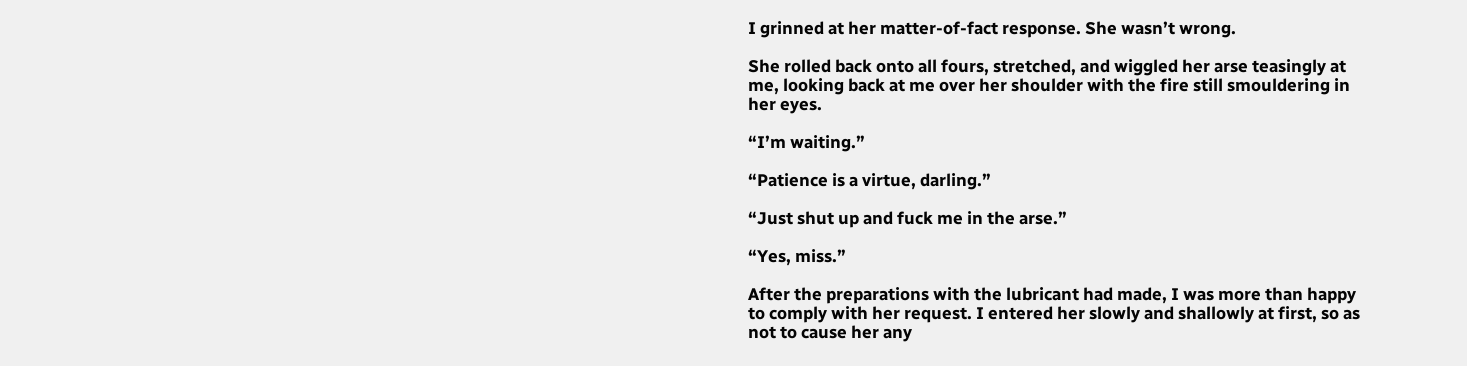I grinned at her matter-of-fact response. She wasn’t wrong.

She rolled back onto all fours, stretched, and wiggled her arse teasingly at me, looking back at me over her shoulder with the fire still smouldering in her eyes.

“I’m waiting.”

“Patience is a virtue, darling.”

“Just shut up and fuck me in the arse.”

“Yes, miss.”

After the preparations with the lubricant had made, I was more than happy to comply with her request. I entered her slowly and shallowly at first, so as not to cause her any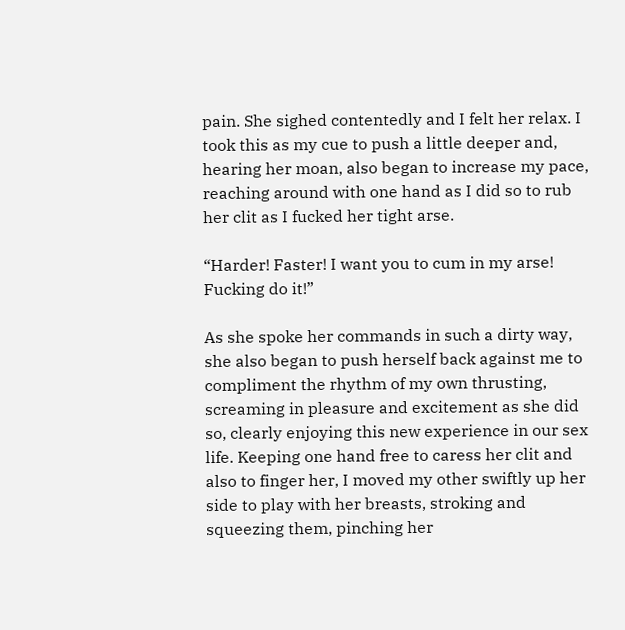pain. She sighed contentedly and I felt her relax. I took this as my cue to push a little deeper and, hearing her moan, also began to increase my pace, reaching around with one hand as I did so to rub her clit as I fucked her tight arse.

“Harder! Faster! I want you to cum in my arse! Fucking do it!”

As she spoke her commands in such a dirty way, she also began to push herself back against me to compliment the rhythm of my own thrusting, screaming in pleasure and excitement as she did so, clearly enjoying this new experience in our sex life. Keeping one hand free to caress her clit and also to finger her, I moved my other swiftly up her side to play with her breasts, stroking and squeezing them, pinching her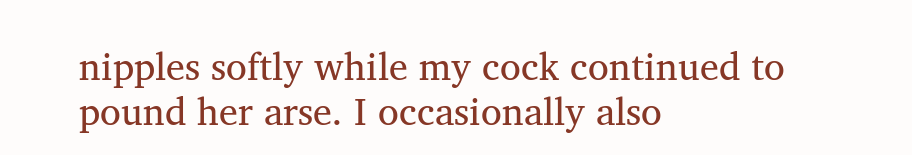nipples softly while my cock continued to pound her arse. I occasionally also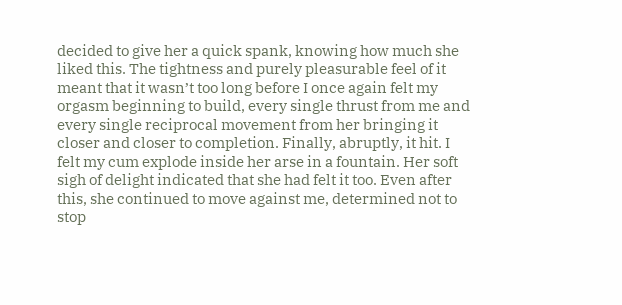decided to give her a quick spank, knowing how much she liked this. The tightness and purely pleasurable feel of it meant that it wasn’t too long before I once again felt my orgasm beginning to build, every single thrust from me and every single reciprocal movement from her bringing it closer and closer to completion. Finally, abruptly, it hit. I felt my cum explode inside her arse in a fountain. Her soft sigh of delight indicated that she had felt it too. Even after this, she continued to move against me, determined not to stop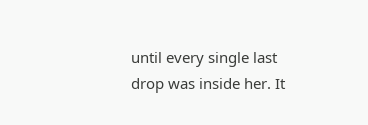until every single last drop was inside her. It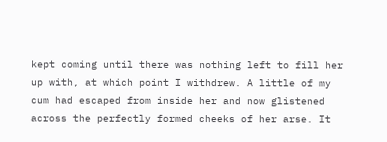kept coming until there was nothing left to fill her up with, at which point I withdrew. A little of my cum had escaped from inside her and now glistened across the perfectly formed cheeks of her arse. It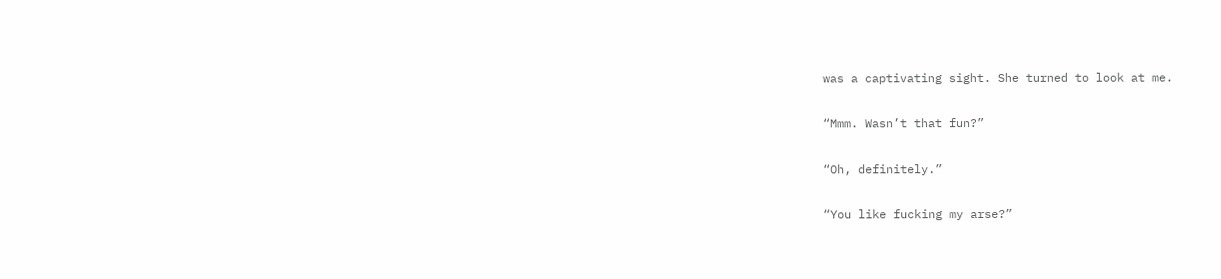was a captivating sight. She turned to look at me.

“Mmm. Wasn’t that fun?”

“Oh, definitely.”

“You like fucking my arse?”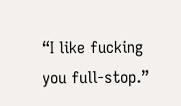“I like fucking you full-stop.”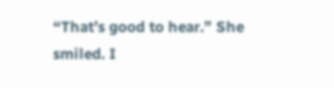“That’s good to hear.” She smiled. I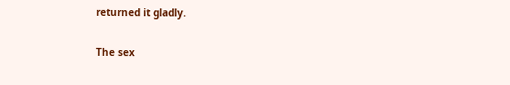returned it gladly.

The sex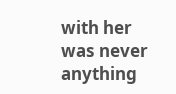with her was never anything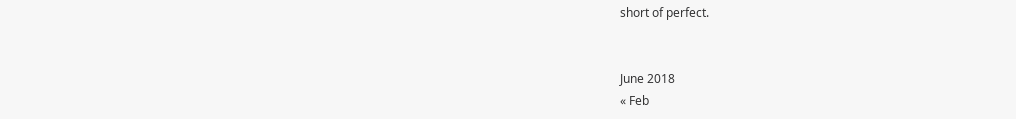short of perfect.


June 2018
« Feb